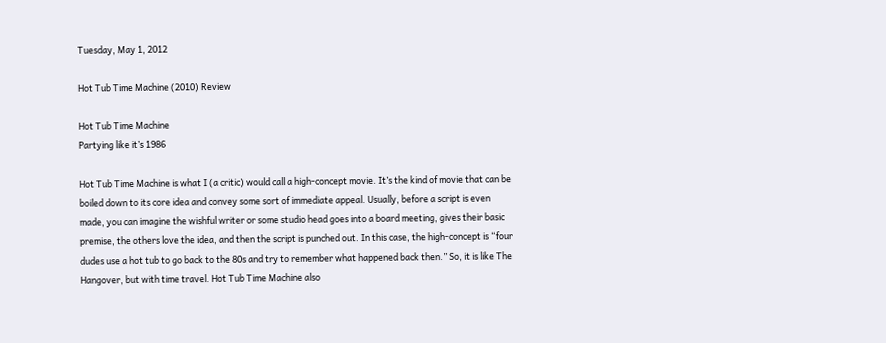Tuesday, May 1, 2012

Hot Tub Time Machine (2010) Review

Hot Tub Time Machine
Partying like it’s 1986

Hot Tub Time Machine is what I (a critic) would call a high-concept movie. It’s the kind of movie that can be boiled down to its core idea and convey some sort of immediate appeal. Usually, before a script is even made, you can imagine the wishful writer or some studio head goes into a board meeting, gives their basic premise, the others love the idea, and then the script is punched out. In this case, the high-concept is “four dudes use a hot tub to go back to the 80s and try to remember what happened back then.” So, it is like The Hangover, but with time travel. Hot Tub Time Machine also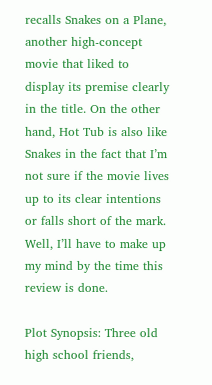recalls Snakes on a Plane, another high-concept movie that liked to display its premise clearly in the title. On the other hand, Hot Tub is also like Snakes in the fact that I’m not sure if the movie lives up to its clear intentions or falls short of the mark. Well, I’ll have to make up my mind by the time this review is done.

Plot Synopsis: Three old high school friends,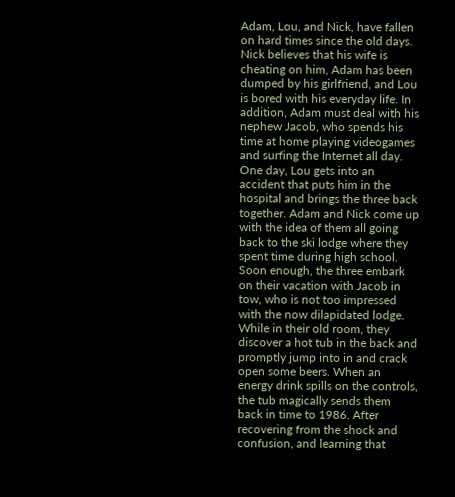Adam, Lou, and Nick, have fallen on hard times since the old days. Nick believes that his wife is cheating on him, Adam has been dumped by his girlfriend, and Lou is bored with his everyday life. In addition, Adam must deal with his nephew Jacob, who spends his time at home playing videogames and surfing the Internet all day. One day, Lou gets into an accident that puts him in the hospital and brings the three back together. Adam and Nick come up with the idea of them all going back to the ski lodge where they spent time during high school. Soon enough, the three embark on their vacation with Jacob in tow, who is not too impressed with the now dilapidated lodge. While in their old room, they discover a hot tub in the back and promptly jump into in and crack open some beers. When an energy drink spills on the controls, the tub magically sends them back in time to 1986. After recovering from the shock and confusion, and learning that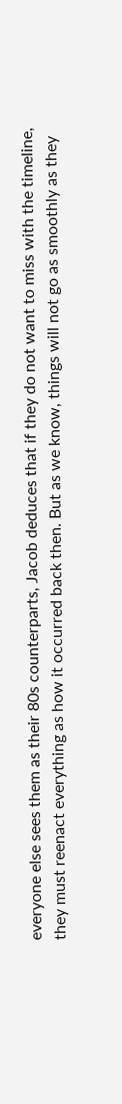everyone else sees them as their 80s counterparts, Jacob deduces that if they do not want to miss with the timeline, they must reenact everything as how it occurred back then. But as we know, things will not go as smoothly as they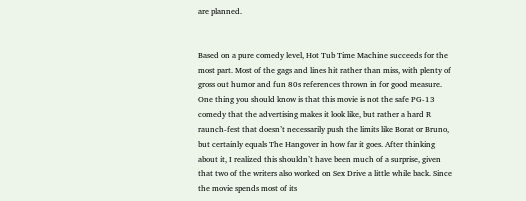are planned.


Based on a pure comedy level, Hot Tub Time Machine succeeds for the most part. Most of the gags and lines hit rather than miss, with plenty of gross out humor and fun 80s references thrown in for good measure. One thing you should know is that this movie is not the safe PG-13 comedy that the advertising makes it look like, but rather a hard R raunch-fest that doesn’t necessarily push the limits like Borat or Bruno, but certainly equals The Hangover in how far it goes. After thinking about it, I realized this shouldn’t have been much of a surprise, given that two of the writers also worked on Sex Drive a little while back. Since the movie spends most of its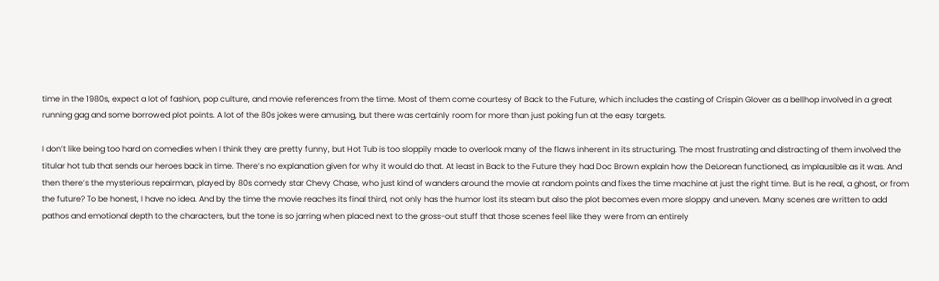time in the 1980s, expect a lot of fashion, pop culture, and movie references from the time. Most of them come courtesy of Back to the Future, which includes the casting of Crispin Glover as a bellhop involved in a great running gag and some borrowed plot points. A lot of the 80s jokes were amusing, but there was certainly room for more than just poking fun at the easy targets.

I don’t like being too hard on comedies when I think they are pretty funny, but Hot Tub is too sloppily made to overlook many of the flaws inherent in its structuring. The most frustrating and distracting of them involved the titular hot tub that sends our heroes back in time. There’s no explanation given for why it would do that. At least in Back to the Future they had Doc Brown explain how the DeLorean functioned, as implausible as it was. And then there’s the mysterious repairman, played by 80s comedy star Chevy Chase, who just kind of wanders around the movie at random points and fixes the time machine at just the right time. But is he real, a ghost, or from the future? To be honest, I have no idea. And by the time the movie reaches its final third, not only has the humor lost its steam but also the plot becomes even more sloppy and uneven. Many scenes are written to add pathos and emotional depth to the characters, but the tone is so jarring when placed next to the gross-out stuff that those scenes feel like they were from an entirely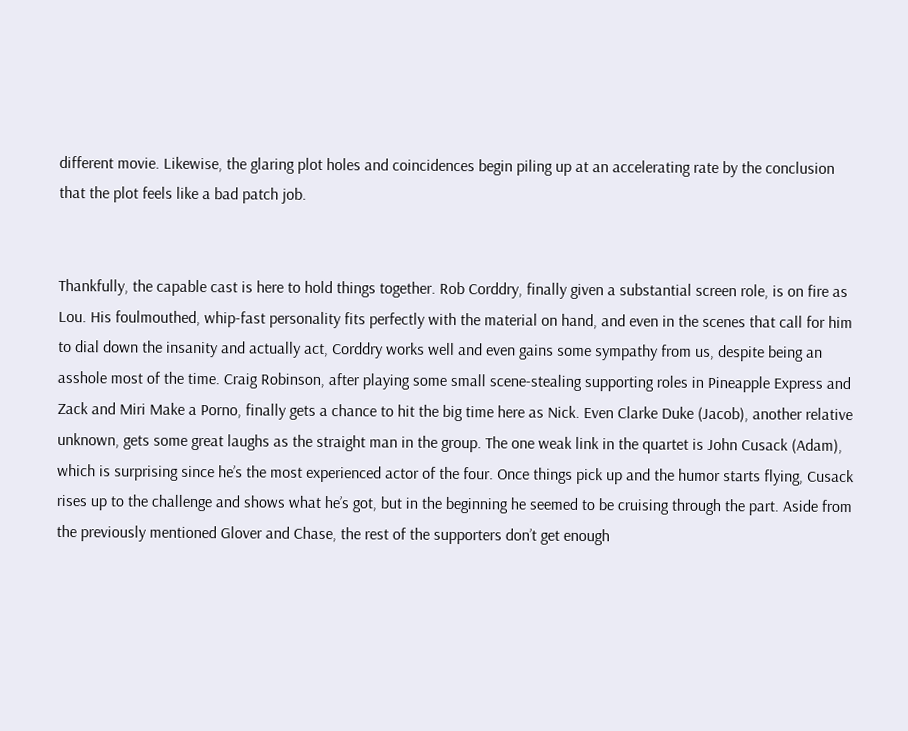different movie. Likewise, the glaring plot holes and coincidences begin piling up at an accelerating rate by the conclusion that the plot feels like a bad patch job.


Thankfully, the capable cast is here to hold things together. Rob Corddry, finally given a substantial screen role, is on fire as Lou. His foulmouthed, whip-fast personality fits perfectly with the material on hand, and even in the scenes that call for him to dial down the insanity and actually act, Corddry works well and even gains some sympathy from us, despite being an asshole most of the time. Craig Robinson, after playing some small scene-stealing supporting roles in Pineapple Express and Zack and Miri Make a Porno, finally gets a chance to hit the big time here as Nick. Even Clarke Duke (Jacob), another relative unknown, gets some great laughs as the straight man in the group. The one weak link in the quartet is John Cusack (Adam), which is surprising since he’s the most experienced actor of the four. Once things pick up and the humor starts flying, Cusack rises up to the challenge and shows what he’s got, but in the beginning he seemed to be cruising through the part. Aside from the previously mentioned Glover and Chase, the rest of the supporters don’t get enough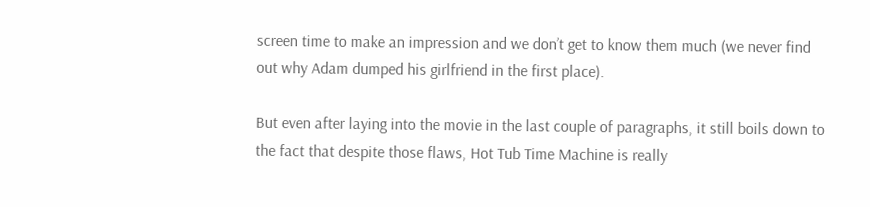screen time to make an impression and we don’t get to know them much (we never find out why Adam dumped his girlfriend in the first place).

But even after laying into the movie in the last couple of paragraphs, it still boils down to the fact that despite those flaws, Hot Tub Time Machine is really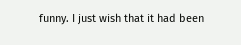funny. I just wish that it had been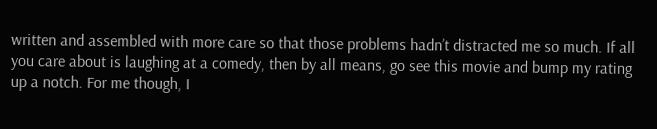written and assembled with more care so that those problems hadn’t distracted me so much. If all you care about is laughing at a comedy, then by all means, go see this movie and bump my rating up a notch. For me though, I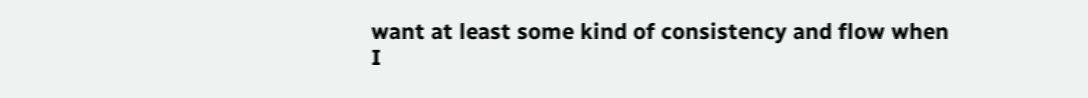want at least some kind of consistency and flow when I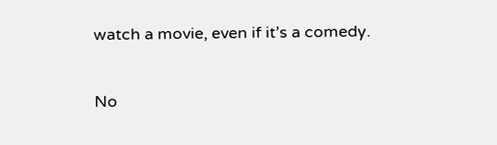watch a movie, even if it’s a comedy.


No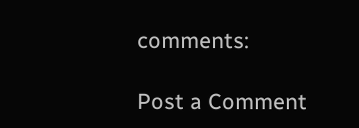comments:

Post a Comment